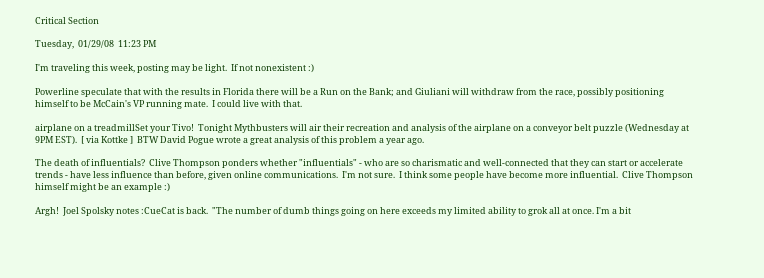Critical Section

Tuesday,  01/29/08  11:23 PM

I'm traveling this week, posting may be light.  If not nonexistent :)

Powerline speculate that with the results in Florida there will be a Run on the Bank; and Giuliani will withdraw from the race, possibly positioning himself to be McCain's VP running mate.  I could live with that.

airplane on a treadmillSet your Tivo!  Tonight Mythbusters will air their recreation and analysis of the airplane on a conveyor belt puzzle (Wednesday at 9PM EST).  [ via Kottke ]  BTW David Pogue wrote a great analysis of this problem a year ago.

The death of influentials?  Clive Thompson ponders whether "influentials" - who are so charismatic and well-connected that they can start or accelerate trends - have less influence than before, given online communications.  I'm not sure.  I think some people have become more influential.  Clive Thompson himself might be an example :)

Argh!  Joel Spolsky notes :CueCat is back.  "The number of dumb things going on here exceeds my limited ability to grok all at once. I'm a bit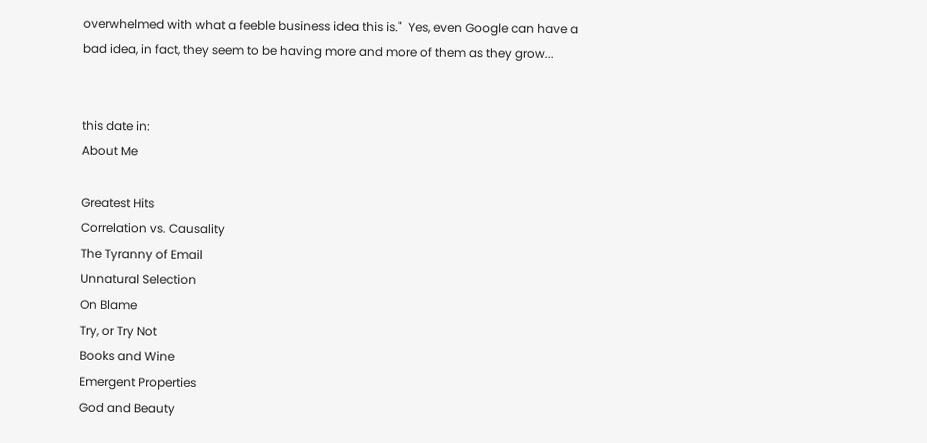overwhelmed with what a feeble business idea this is."  Yes, even Google can have a bad idea, in fact, they seem to be having more and more of them as they grow...


this date in:
About Me

Greatest Hits
Correlation vs. Causality
The Tyranny of Email
Unnatural Selection
On Blame
Try, or Try Not
Books and Wine
Emergent Properties
God and Beauty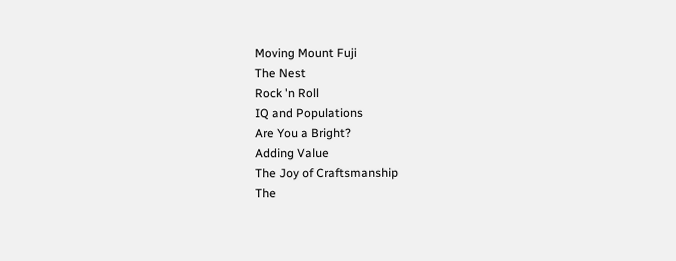Moving Mount Fuji
The Nest
Rock 'n Roll
IQ and Populations
Are You a Bright?
Adding Value
The Joy of Craftsmanship
The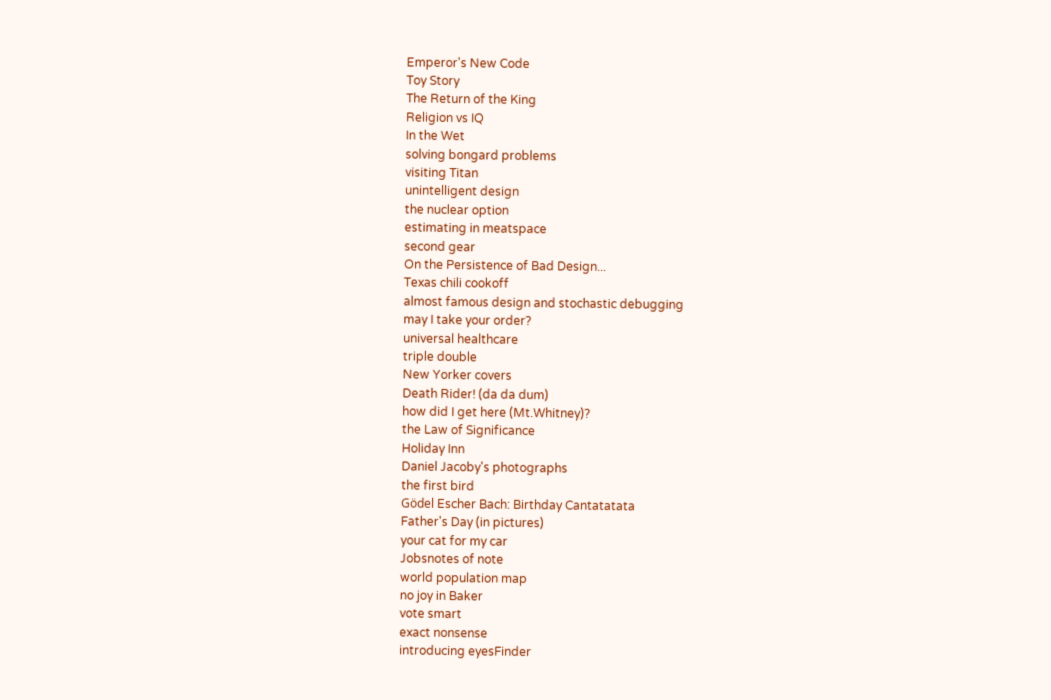Emperor's New Code
Toy Story
The Return of the King
Religion vs IQ
In the Wet
solving bongard problems
visiting Titan
unintelligent design
the nuclear option
estimating in meatspace
second gear
On the Persistence of Bad Design...
Texas chili cookoff
almost famous design and stochastic debugging
may I take your order?
universal healthcare
triple double
New Yorker covers
Death Rider! (da da dum)
how did I get here (Mt.Whitney)?
the Law of Significance
Holiday Inn
Daniel Jacoby's photographs
the first bird
Gödel Escher Bach: Birthday Cantatatata
Father's Day (in pictures)
your cat for my car
Jobsnotes of note
world population map
no joy in Baker
vote smart
exact nonsense
introducing eyesFinder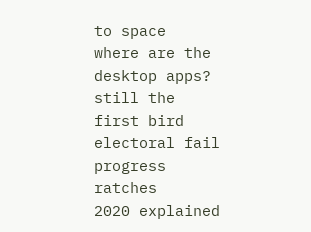to space
where are the desktop apps?
still the first bird
electoral fail
progress ratches
2020 explained